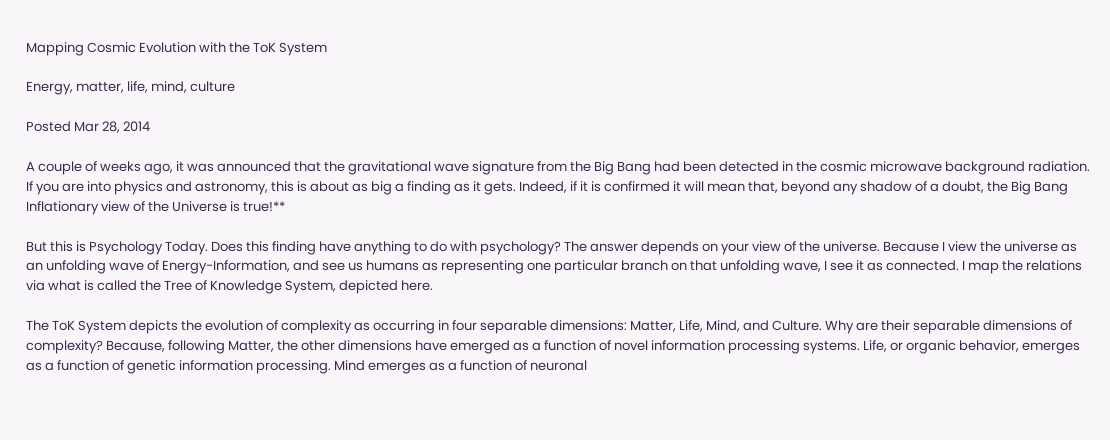Mapping Cosmic Evolution with the ToK System

Energy, matter, life, mind, culture

Posted Mar 28, 2014

A couple of weeks ago, it was announced that the gravitational wave signature from the Big Bang had been detected in the cosmic microwave background radiation. If you are into physics and astronomy, this is about as big a finding as it gets. Indeed, if it is confirmed it will mean that, beyond any shadow of a doubt, the Big Bang Inflationary view of the Universe is true!**

But this is Psychology Today. Does this finding have anything to do with psychology? The answer depends on your view of the universe. Because I view the universe as an unfolding wave of Energy-Information, and see us humans as representing one particular branch on that unfolding wave, I see it as connected. I map the relations via what is called the Tree of Knowledge System, depicted here.

The ToK System depicts the evolution of complexity as occurring in four separable dimensions: Matter, Life, Mind, and Culture. Why are their separable dimensions of complexity? Because, following Matter, the other dimensions have emerged as a function of novel information processing systems. Life, or organic behavior, emerges as a function of genetic information processing. Mind emerges as a function of neuronal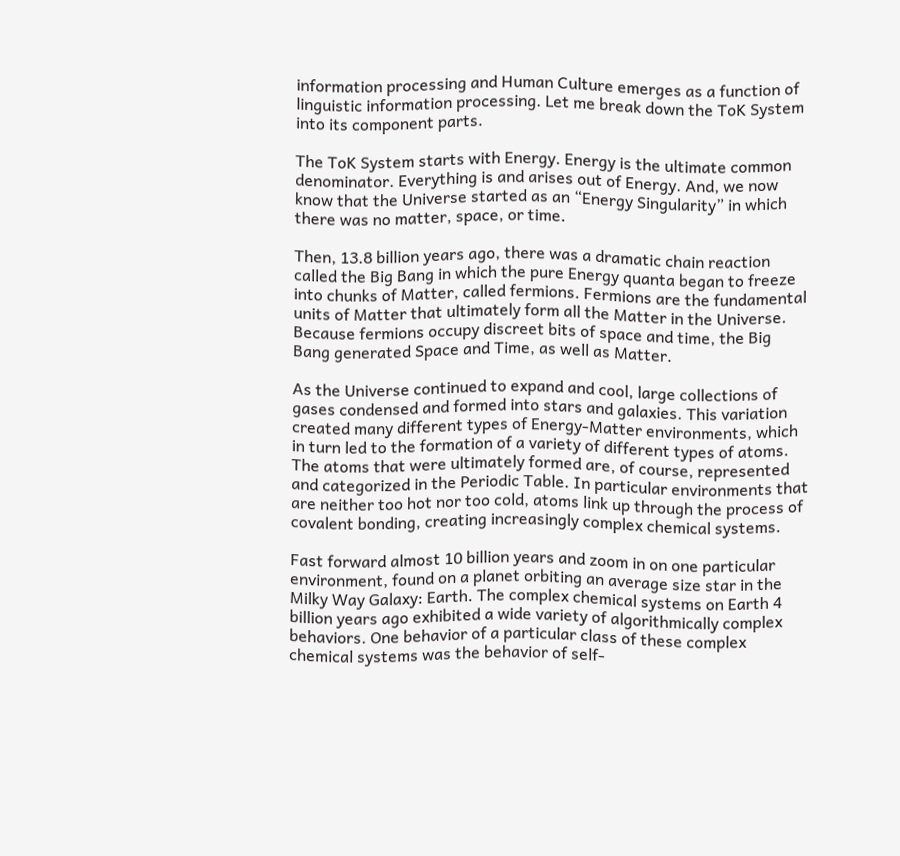information processing and Human Culture emerges as a function of linguistic information processing. Let me break down the ToK System into its component parts.

The ToK System starts with Energy. Energy is the ultimate common denominator. Everything is and arises out of Energy. And, we now know that the Universe started as an “Energy Singularity” in which there was no matter, space, or time.

Then, 13.8 billion years ago, there was a dramatic chain reaction called the Big Bang in which the pure Energy quanta began to freeze into chunks of Matter, called fermions. Fermions are the fundamental units of Matter that ultimately form all the Matter in the Universe. Because fermions occupy discreet bits of space and time, the Big Bang generated Space and Time, as well as Matter.

As the Universe continued to expand and cool, large collections of gases condensed and formed into stars and galaxies. This variation created many different types of Energy-Matter environments, which in turn led to the formation of a variety of different types of atoms. The atoms that were ultimately formed are, of course, represented and categorized in the Periodic Table. In particular environments that are neither too hot nor too cold, atoms link up through the process of covalent bonding, creating increasingly complex chemical systems.

Fast forward almost 10 billion years and zoom in on one particular environment, found on a planet orbiting an average size star in the Milky Way Galaxy: Earth. The complex chemical systems on Earth 4 billion years ago exhibited a wide variety of algorithmically complex behaviors. One behavior of a particular class of these complex chemical systems was the behavior of self-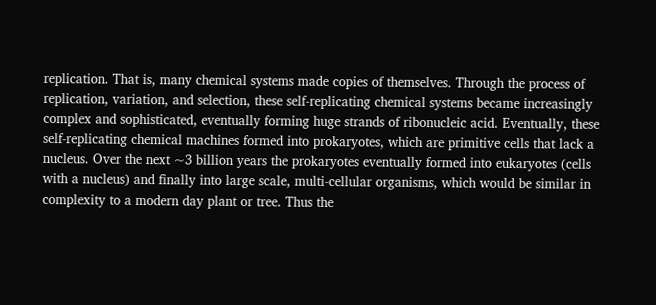replication. That is, many chemical systems made copies of themselves. Through the process of replication, variation, and selection, these self-replicating chemical systems became increasingly complex and sophisticated, eventually forming huge strands of ribonucleic acid. Eventually, these self-replicating chemical machines formed into prokaryotes, which are primitive cells that lack a nucleus. Over the next ~3 billion years the prokaryotes eventually formed into eukaryotes (cells with a nucleus) and finally into large scale, multi-cellular organisms, which would be similar in complexity to a modern day plant or tree. Thus the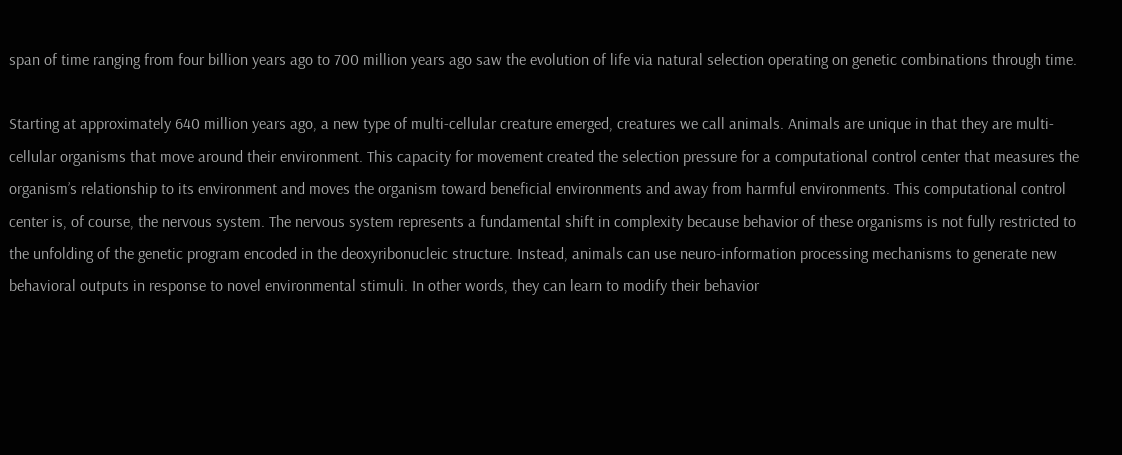span of time ranging from four billion years ago to 700 million years ago saw the evolution of life via natural selection operating on genetic combinations through time.

Starting at approximately 640 million years ago, a new type of multi-cellular creature emerged, creatures we call animals. Animals are unique in that they are multi-cellular organisms that move around their environment. This capacity for movement created the selection pressure for a computational control center that measures the organism’s relationship to its environment and moves the organism toward beneficial environments and away from harmful environments. This computational control center is, of course, the nervous system. The nervous system represents a fundamental shift in complexity because behavior of these organisms is not fully restricted to the unfolding of the genetic program encoded in the deoxyribonucleic structure. Instead, animals can use neuro-information processing mechanisms to generate new behavioral outputs in response to novel environmental stimuli. In other words, they can learn to modify their behavior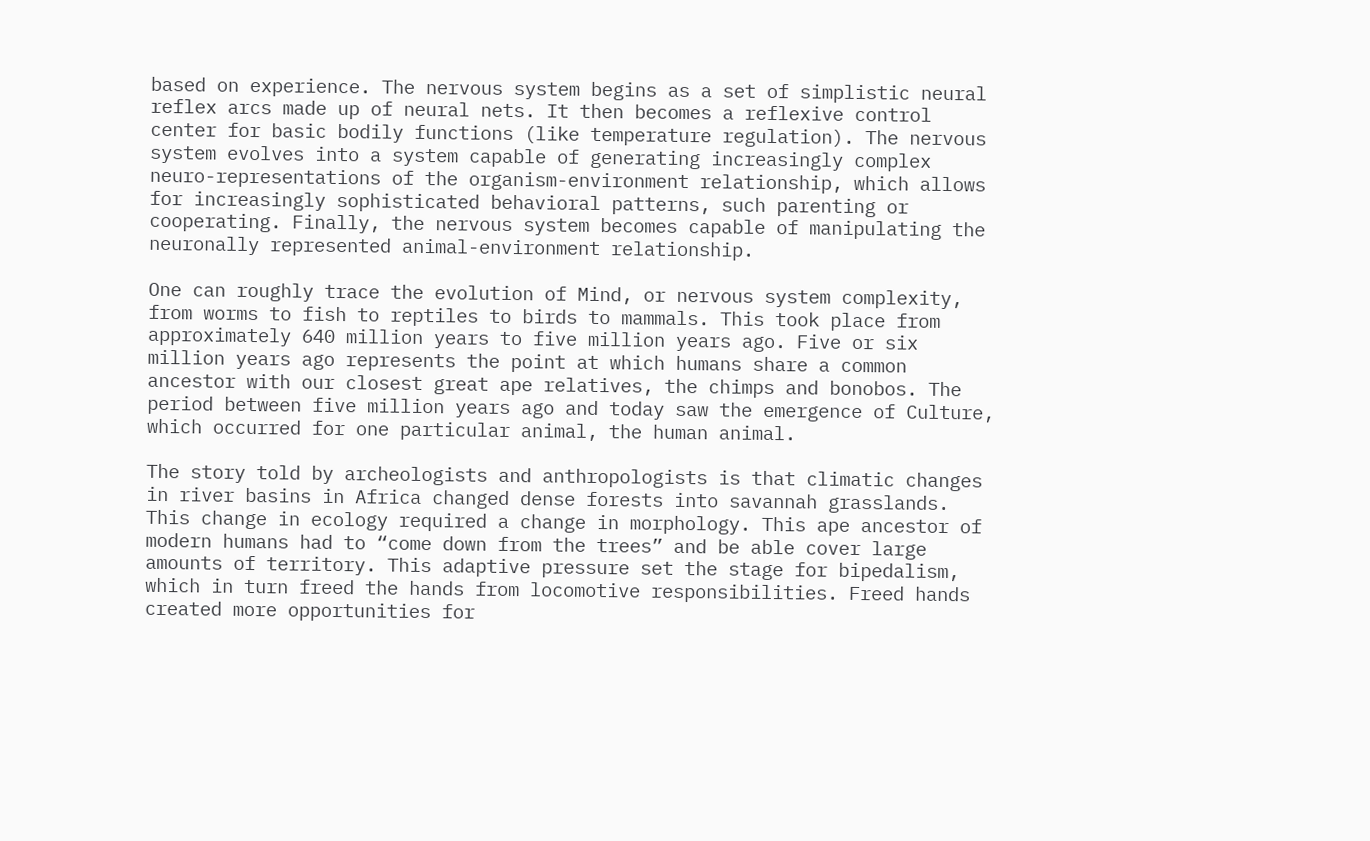based on experience. The nervous system begins as a set of simplistic neural reflex arcs made up of neural nets. It then becomes a reflexive control center for basic bodily functions (like temperature regulation). The nervous system evolves into a system capable of generating increasingly complex neuro-representations of the organism-environment relationship, which allows for increasingly sophisticated behavioral patterns, such parenting or cooperating. Finally, the nervous system becomes capable of manipulating the neuronally represented animal-environment relationship.

One can roughly trace the evolution of Mind, or nervous system complexity, from worms to fish to reptiles to birds to mammals. This took place from approximately 640 million years to five million years ago. Five or six million years ago represents the point at which humans share a common ancestor with our closest great ape relatives, the chimps and bonobos. The period between five million years ago and today saw the emergence of Culture, which occurred for one particular animal, the human animal.

The story told by archeologists and anthropologists is that climatic changes in river basins in Africa changed dense forests into savannah grasslands. This change in ecology required a change in morphology. This ape ancestor of modern humans had to “come down from the trees” and be able cover large amounts of territory. This adaptive pressure set the stage for bipedalism, which in turn freed the hands from locomotive responsibilities. Freed hands created more opportunities for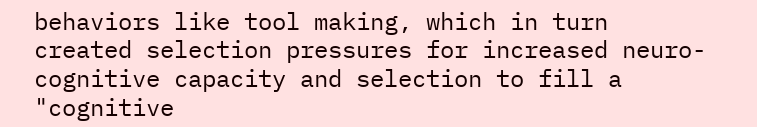behaviors like tool making, which in turn created selection pressures for increased neuro-cognitive capacity and selection to fill a "cognitive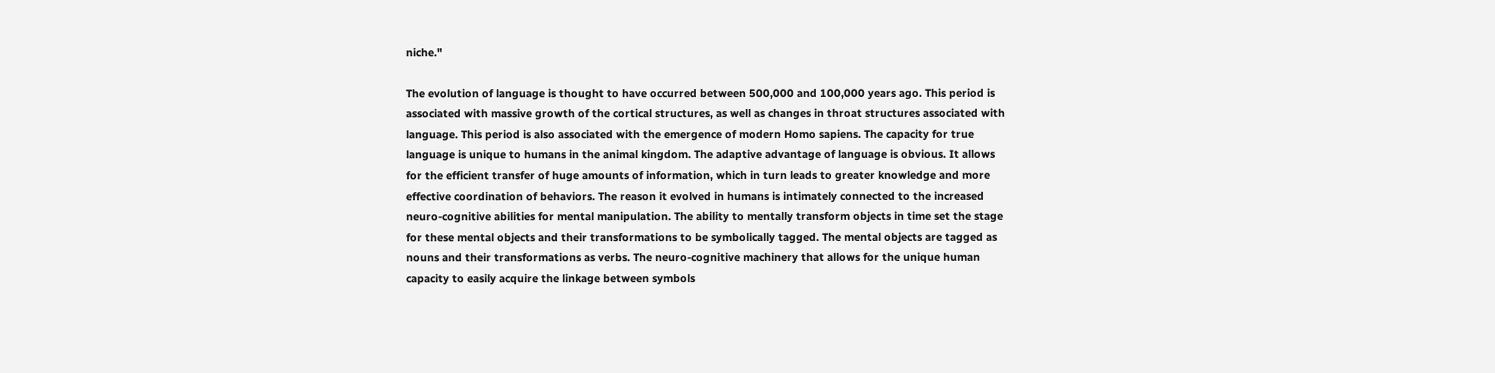niche."

The evolution of language is thought to have occurred between 500,000 and 100,000 years ago. This period is associated with massive growth of the cortical structures, as well as changes in throat structures associated with language. This period is also associated with the emergence of modern Homo sapiens. The capacity for true language is unique to humans in the animal kingdom. The adaptive advantage of language is obvious. It allows for the efficient transfer of huge amounts of information, which in turn leads to greater knowledge and more effective coordination of behaviors. The reason it evolved in humans is intimately connected to the increased neuro-cognitive abilities for mental manipulation. The ability to mentally transform objects in time set the stage for these mental objects and their transformations to be symbolically tagged. The mental objects are tagged as nouns and their transformations as verbs. The neuro-cognitive machinery that allows for the unique human capacity to easily acquire the linkage between symbols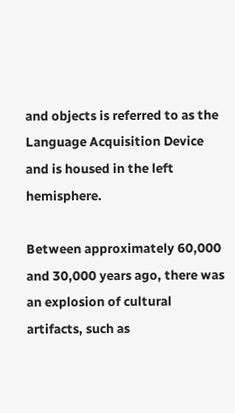and objects is referred to as the Language Acquisition Device and is housed in the left hemisphere.

Between approximately 60,000 and 30,000 years ago, there was an explosion of cultural artifacts, such as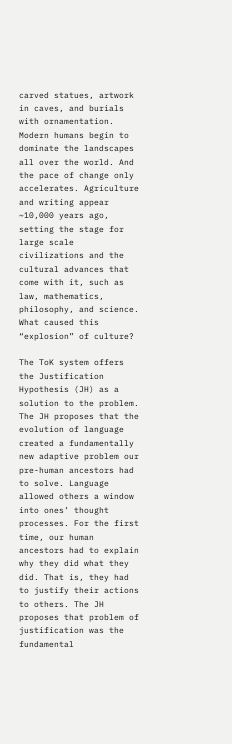carved statues, artwork in caves, and burials with ornamentation. Modern humans begin to dominate the landscapes all over the world. And the pace of change only accelerates. Agriculture and writing appear ~10,000 years ago, setting the stage for large scale civilizations and the cultural advances that come with it, such as law, mathematics, philosophy, and science. What caused this “explosion” of culture?

The ToK system offers the Justification Hypothesis (JH) as a solution to the problem. The JH proposes that the evolution of language created a fundamentally new adaptive problem our pre-human ancestors had to solve. Language allowed others a window into ones’ thought processes. For the first time, our human ancestors had to explain why they did what they did. That is, they had to justify their actions to others. The JH proposes that problem of justification was the fundamental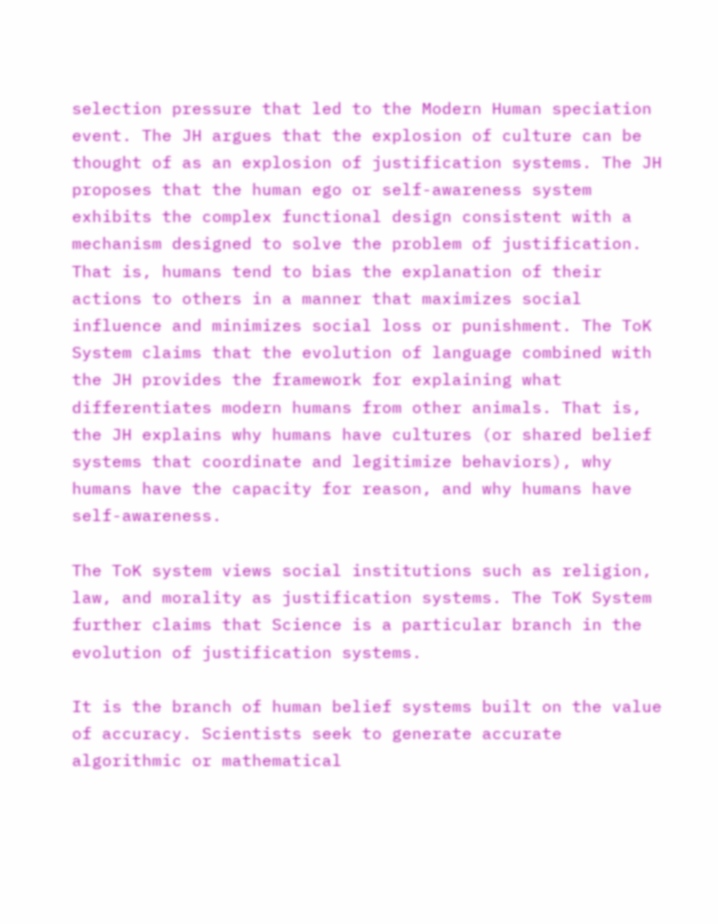selection pressure that led to the Modern Human speciation event. The JH argues that the explosion of culture can be thought of as an explosion of justification systems. The JH proposes that the human ego or self-awareness system exhibits the complex functional design consistent with a mechanism designed to solve the problem of justification. That is, humans tend to bias the explanation of their actions to others in a manner that maximizes social influence and minimizes social loss or punishment. The ToK System claims that the evolution of language combined with the JH provides the framework for explaining what differentiates modern humans from other animals. That is, the JH explains why humans have cultures (or shared belief systems that coordinate and legitimize behaviors), why humans have the capacity for reason, and why humans have self-awareness.

The ToK system views social institutions such as religion, law, and morality as justification systems. The ToK System further claims that Science is a particular branch in the evolution of justification systems.

It is the branch of human belief systems built on the value of accuracy. Scientists seek to generate accurate algorithmic or mathematical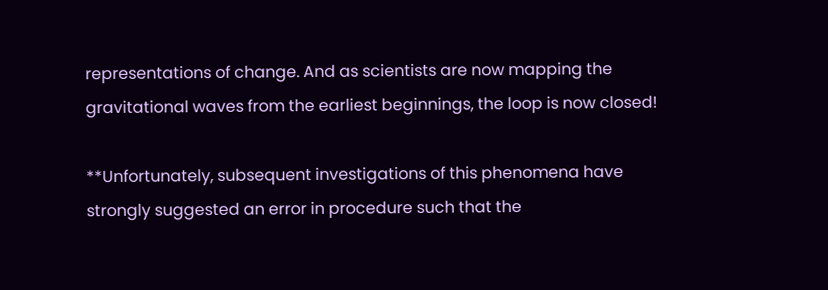representations of change. And as scientists are now mapping the gravitational waves from the earliest beginnings, the loop is now closed!

**Unfortunately, subsequent investigations of this phenomena have strongly suggested an error in procedure such that the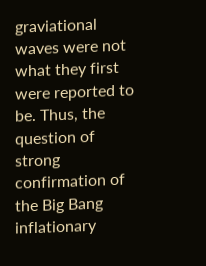graviational waves were not what they first were reported to be. Thus, the question of strong confirmation of the Big Bang inflationary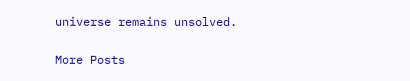universe remains unsolved.

More Posts